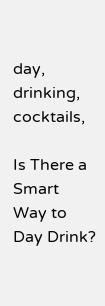day, drinking, cocktails,

Is There a Smart Way to Day Drink?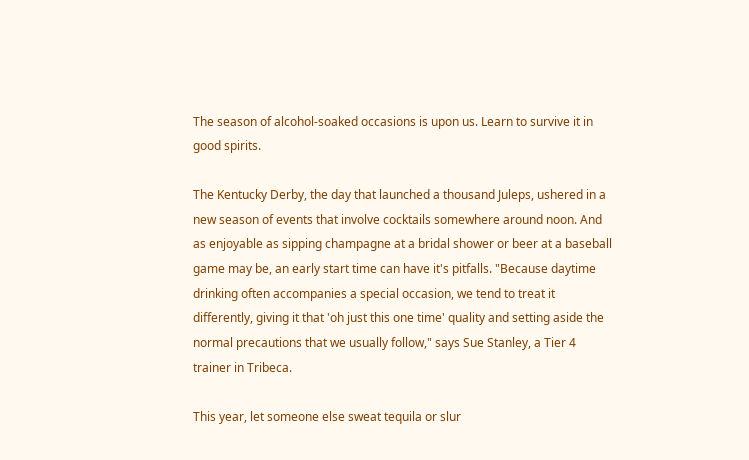The season of alcohol-soaked occasions is upon us. Learn to survive it in good spirits.

The Kentucky Derby, the day that launched a thousand Juleps, ushered in a new season of events that involve cocktails somewhere around noon. And as enjoyable as sipping champagne at a bridal shower or beer at a baseball game may be, an early start time can have it's pitfalls. "Because daytime drinking often accompanies a special occasion, we tend to treat it differently, giving it that 'oh just this one time' quality and setting aside the normal precautions that we usually follow," says Sue Stanley, a Tier 4 trainer in Tribeca.

This year, let someone else sweat tequila or slur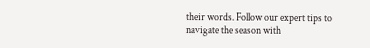their words. Follow our expert tips to navigate the season with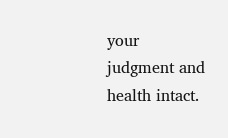your judgment and health intact.